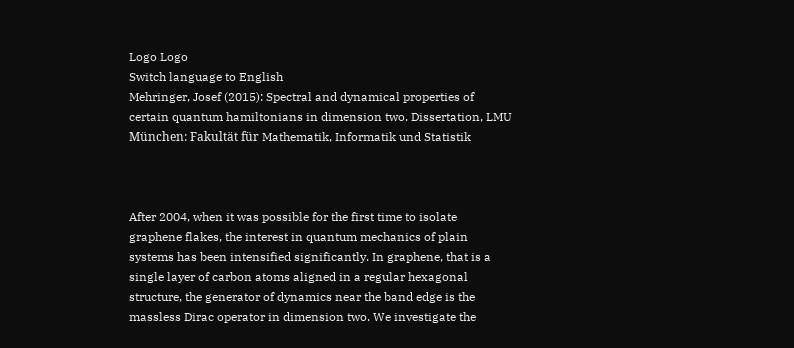Logo Logo
Switch language to English
Mehringer, Josef (2015): Spectral and dynamical properties of certain quantum hamiltonians in dimension two. Dissertation, LMU München: Fakultät für Mathematik, Informatik und Statistik



After 2004, when it was possible for the first time to isolate graphene flakes, the interest in quantum mechanics of plain systems has been intensified significantly. In graphene, that is a single layer of carbon atoms aligned in a regular hexagonal structure, the generator of dynamics near the band edge is the massless Dirac operator in dimension two. We investigate the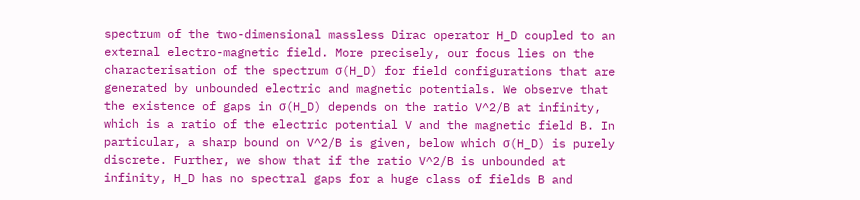spectrum of the two-dimensional massless Dirac operator H_D coupled to an external electro-magnetic field. More precisely, our focus lies on the characterisation of the spectrum σ(H_D) for field configurations that are generated by unbounded electric and magnetic potentials. We observe that the existence of gaps in σ(H_D) depends on the ratio V^2/B at infinity, which is a ratio of the electric potential V and the magnetic field B. In particular, a sharp bound on V^2/B is given, below which σ(H_D) is purely discrete. Further, we show that if the ratio V^2/B is unbounded at infinity, H_D has no spectral gaps for a huge class of fields B and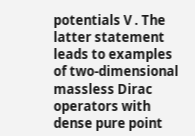potentials V . The latter statement leads to examples of two-dimensional massless Dirac operators with dense pure point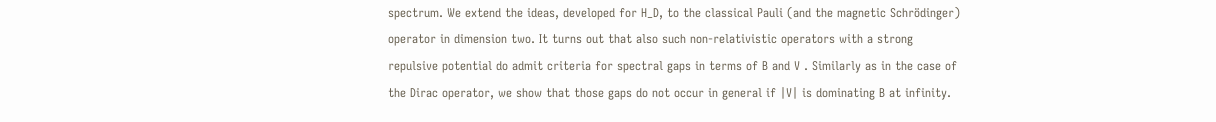spectrum. We extend the ideas, developed for H_D, to the classical Pauli (and the magnetic Schrödinger) operator in dimension two. It turns out that also such non-relativistic operators with a strong repulsive potential do admit criteria for spectral gaps in terms of B and V . Similarly as in the case of the Dirac operator, we show that those gaps do not occur in general if |V| is dominating B at infinity.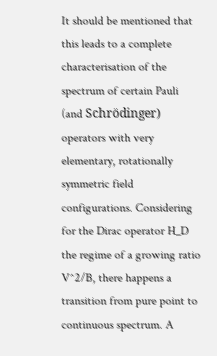It should be mentioned that this leads to a complete characterisation of the spectrum of certain Pauli (and Schrödinger) operators with very elementary, rotationally symmetric field configurations. Considering for the Dirac operator H_D the regime of a growing ratio V^2/B, there happens a transition from pure point to continuous spectrum. A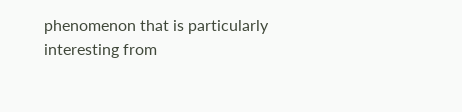phenomenon that is particularly interesting from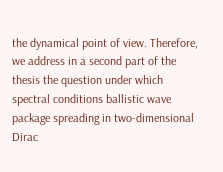the dynamical point of view. Therefore, we address in a second part of the thesis the question under which spectral conditions ballistic wave package spreading in two-dimensional Dirac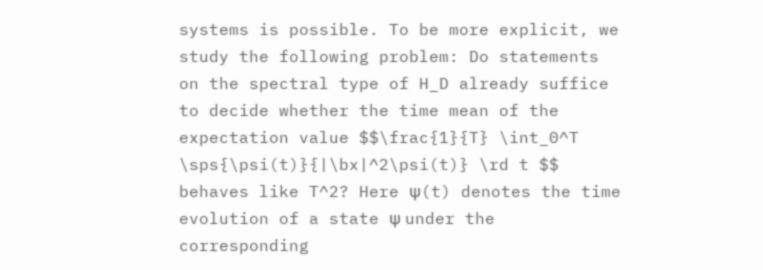systems is possible. To be more explicit, we study the following problem: Do statements on the spectral type of H_D already suffice to decide whether the time mean of the expectation value $$\frac{1}{T} \int_0^T \sps{\psi(t)}{|\bx|^2\psi(t)} \rd t $$ behaves like T^2? Here ψ(t) denotes the time evolution of a state ψ under the corresponding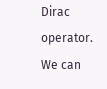Dirac operator. We can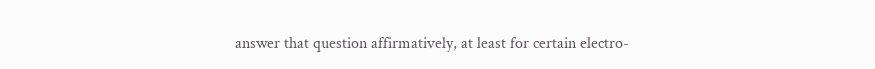answer that question affirmatively, at least for certain electro-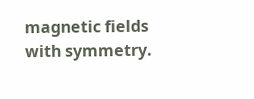magnetic fields with symmetry.